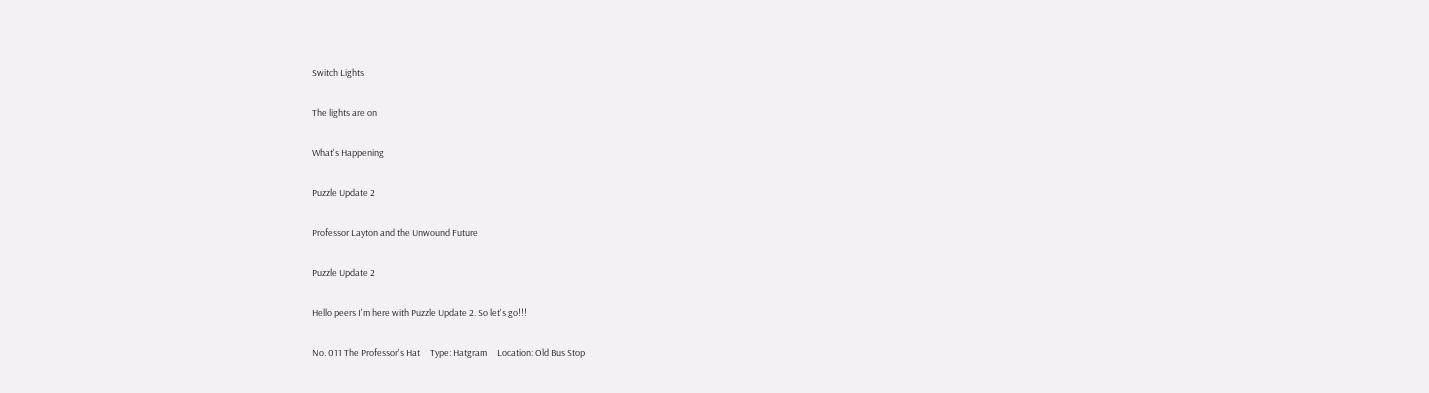Switch Lights

The lights are on

What's Happening

Puzzle Update 2

Professor Layton and the Unwound Future

Puzzle Update 2

Hello peers I'm here with Puzzle Update 2. So let's go!!!

No. 011 The Professor's Hat     Type: Hatgram     Location: Old Bus Stop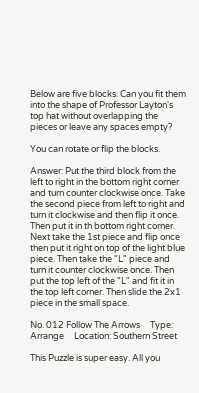Below are five blocks. Can you fit them into the shape of Professor Layton's top hat without overlapping the pieces or leave any spaces empty?

You can rotate or flip the blocks.

Answer: Put the third block from the left to right in the bottom right corner and turn counter clockwise once. Take the second piece from left to right and turn it clockwise and then flip it once. Then put it in th bottom right corner. Next take the 1st piece and flip once then put it right on top of the light blue piece. Then take the "L" piece and turn it counter clockwise once. Then put the top left of the "L" and fit it in the top left corner. Then slide the 2x1 piece in the small space.

No. 012 Follow The Arrows     Type: Arrange     Location: Southern Street

This Puzzle is super easy. All you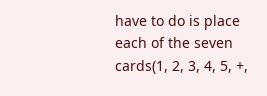have to do is place each of the seven cards(1, 2, 3, 4, 5, +,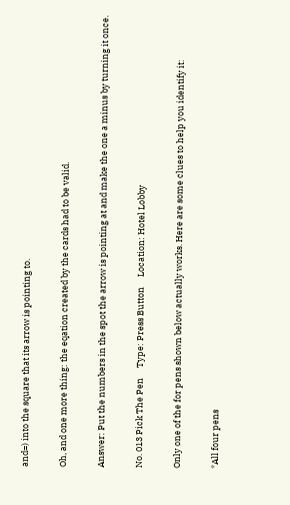and=) into the square that its arrow is pointing to.

Oh, and one more thing: the eqation created by the cards had to be valid.

Answer: Put the numbers in the spot the arrow is pointing at and make the one a minus by turning it once.

No. 013 Pick The Pen     Type: Press Button     Location: Hotel Lobby

Only one of the for pens shown below actually works. Here are some clues to help you identify it:

*All four pens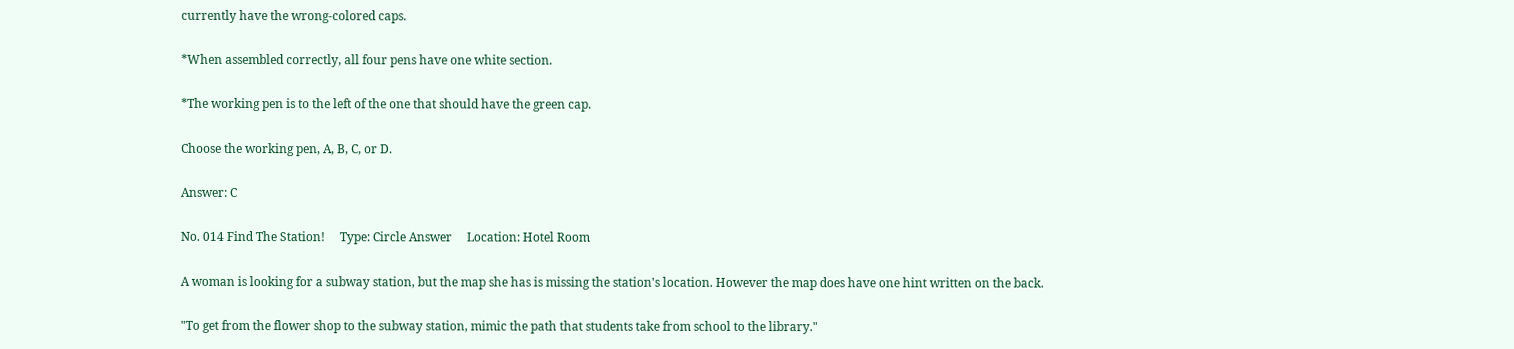currently have the wrong-colored caps.

*When assembled correctly, all four pens have one white section.

*The working pen is to the left of the one that should have the green cap.

Choose the working pen, A, B, C, or D.

Answer: C

No. 014 Find The Station!     Type: Circle Answer     Location: Hotel Room

A woman is looking for a subway station, but the map she has is missing the station's location. However the map does have one hint written on the back.

"To get from the flower shop to the subway station, mimic the path that students take from school to the library."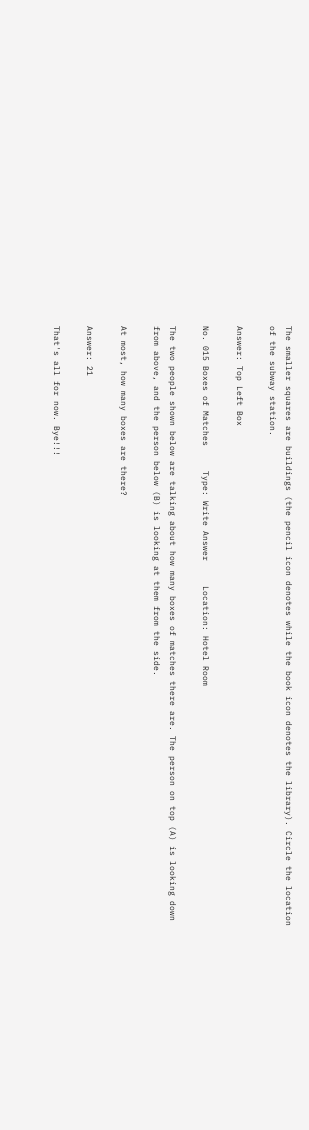The smaller squares are buildings (the pencil icon denotes while the book icon denotes the library). Circle the location of the subway station.

Answer: Top Left Box

No. 015 Boxes of Matches     Type: Write Answer     Location: Hotel Room

The two people shown below are talking about how many boxes of matches there are. The person on top (A) is looking down from above, and the person below (B) is looking at them from the side.

At most, how many boxes are there?

Answer: 21

That's all for now. Bye!!!